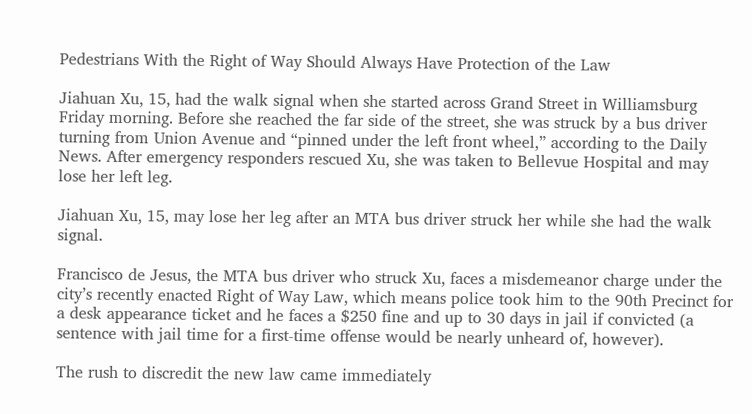Pedestrians With the Right of Way Should Always Have Protection of the Law

Jiahuan Xu, 15, had the walk signal when she started across Grand Street in Williamsburg Friday morning. Before she reached the far side of the street, she was struck by a bus driver turning from Union Avenue and “pinned under the left front wheel,” according to the Daily News. After emergency responders rescued Xu, she was taken to Bellevue Hospital and may lose her left leg.

Jiahuan Xu, 15, may lose her leg after an MTA bus driver struck her while she had the walk signal.

Francisco de Jesus, the MTA bus driver who struck Xu, faces a misdemeanor charge under the city’s recently enacted Right of Way Law, which means police took him to the 90th Precinct for a desk appearance ticket and he faces a $250 fine and up to 30 days in jail if convicted (a sentence with jail time for a first-time offense would be nearly unheard of, however).

The rush to discredit the new law came immediately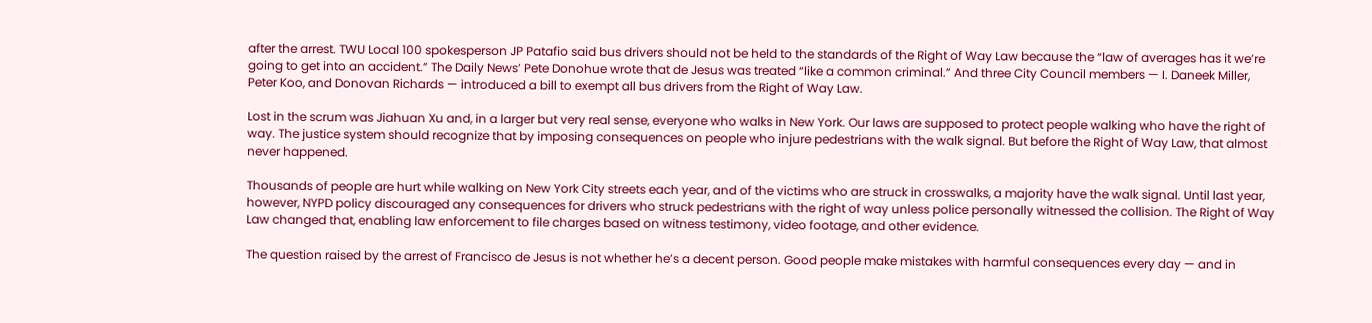after the arrest. TWU Local 100 spokesperson JP Patafio said bus drivers should not be held to the standards of the Right of Way Law because the “law of averages has it we’re going to get into an accident.” The Daily News’ Pete Donohue wrote that de Jesus was treated “like a common criminal.” And three City Council members — I. Daneek Miller, Peter Koo, and Donovan Richards — introduced a bill to exempt all bus drivers from the Right of Way Law.

Lost in the scrum was Jiahuan Xu and, in a larger but very real sense, everyone who walks in New York. Our laws are supposed to protect people walking who have the right of way. The justice system should recognize that by imposing consequences on people who injure pedestrians with the walk signal. But before the Right of Way Law, that almost never happened.

Thousands of people are hurt while walking on New York City streets each year, and of the victims who are struck in crosswalks, a majority have the walk signal. Until last year, however, NYPD policy discouraged any consequences for drivers who struck pedestrians with the right of way unless police personally witnessed the collision. The Right of Way Law changed that, enabling law enforcement to file charges based on witness testimony, video footage, and other evidence.

The question raised by the arrest of Francisco de Jesus is not whether he’s a decent person. Good people make mistakes with harmful consequences every day — and in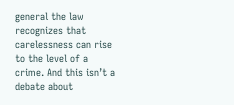general the law recognizes that carelessness can rise to the level of a crime. And this isn’t a debate about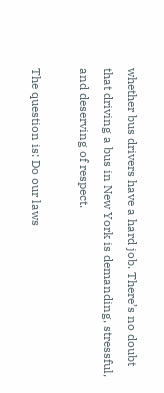whether bus drivers have a hard job. There’s no doubt that driving a bus in New York is demanding, stressful, and deserving of respect.

The question is: Do our laws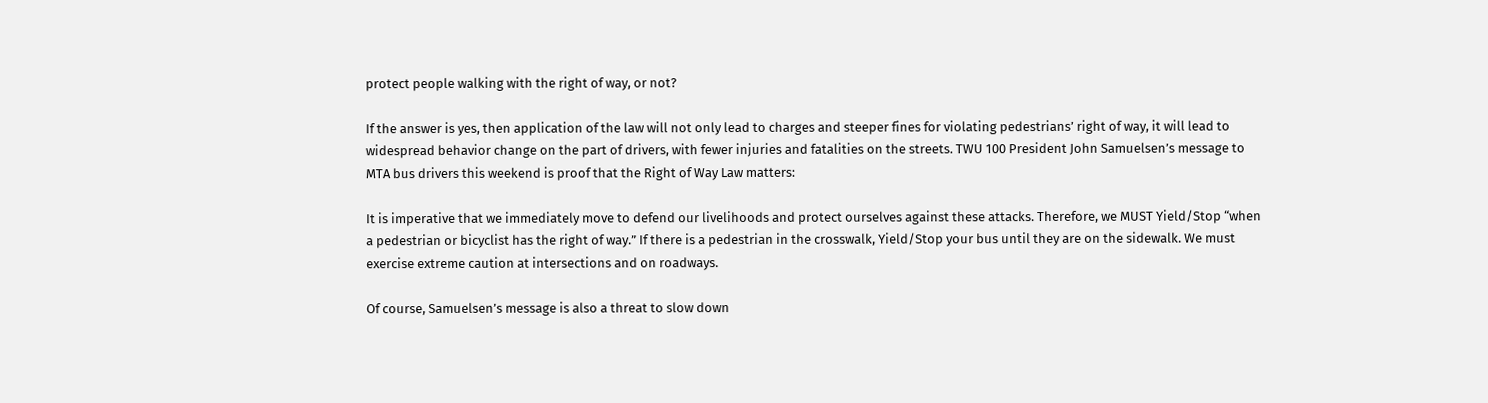protect people walking with the right of way, or not?

If the answer is yes, then application of the law will not only lead to charges and steeper fines for violating pedestrians’ right of way, it will lead to widespread behavior change on the part of drivers, with fewer injuries and fatalities on the streets. TWU 100 President John Samuelsen’s message to MTA bus drivers this weekend is proof that the Right of Way Law matters:

It is imperative that we immediately move to defend our livelihoods and protect ourselves against these attacks. Therefore, we MUST Yield/Stop “when a pedestrian or bicyclist has the right of way.” If there is a pedestrian in the crosswalk, Yield/Stop your bus until they are on the sidewalk. We must exercise extreme caution at intersections and on roadways.

Of course, Samuelsen’s message is also a threat to slow down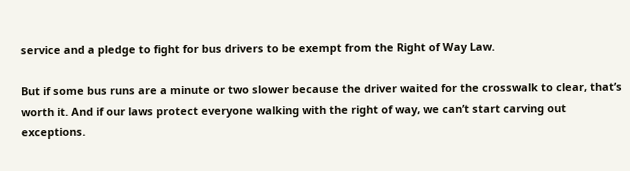service and a pledge to fight for bus drivers to be exempt from the Right of Way Law.

But if some bus runs are a minute or two slower because the driver waited for the crosswalk to clear, that’s worth it. And if our laws protect everyone walking with the right of way, we can’t start carving out exceptions.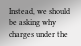Instead, we should be asking why charges under the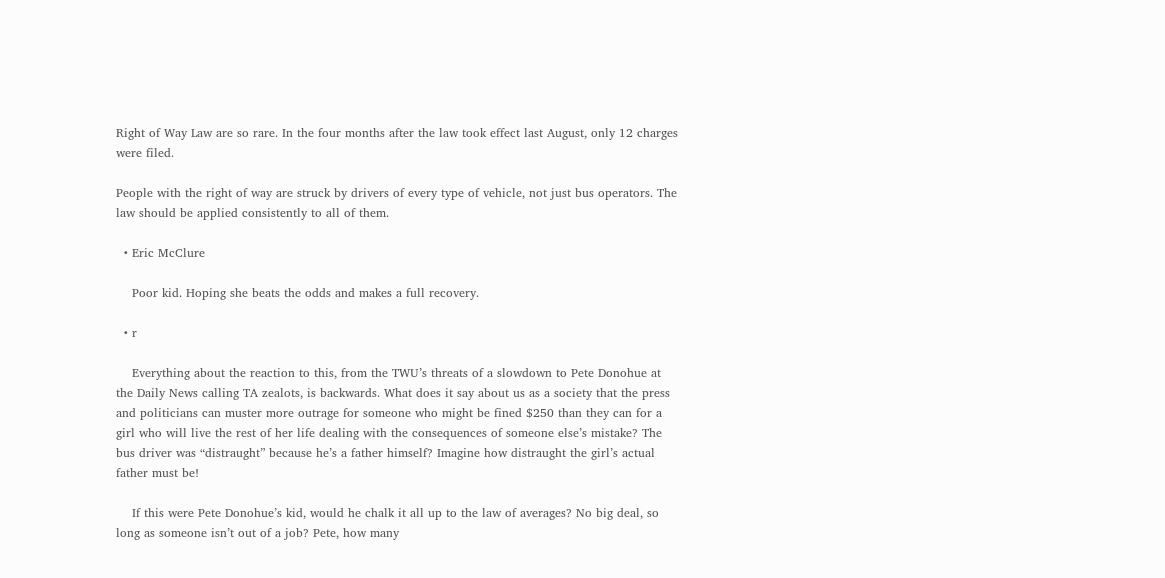Right of Way Law are so rare. In the four months after the law took effect last August, only 12 charges were filed.

People with the right of way are struck by drivers of every type of vehicle, not just bus operators. The law should be applied consistently to all of them.

  • Eric McClure

    Poor kid. Hoping she beats the odds and makes a full recovery.

  • r

    Everything about the reaction to this, from the TWU’s threats of a slowdown to Pete Donohue at the Daily News calling TA zealots, is backwards. What does it say about us as a society that the press and politicians can muster more outrage for someone who might be fined $250 than they can for a girl who will live the rest of her life dealing with the consequences of someone else’s mistake? The bus driver was “distraught” because he’s a father himself? Imagine how distraught the girl’s actual father must be!

    If this were Pete Donohue’s kid, would he chalk it all up to the law of averages? No big deal, so long as someone isn’t out of a job? Pete, how many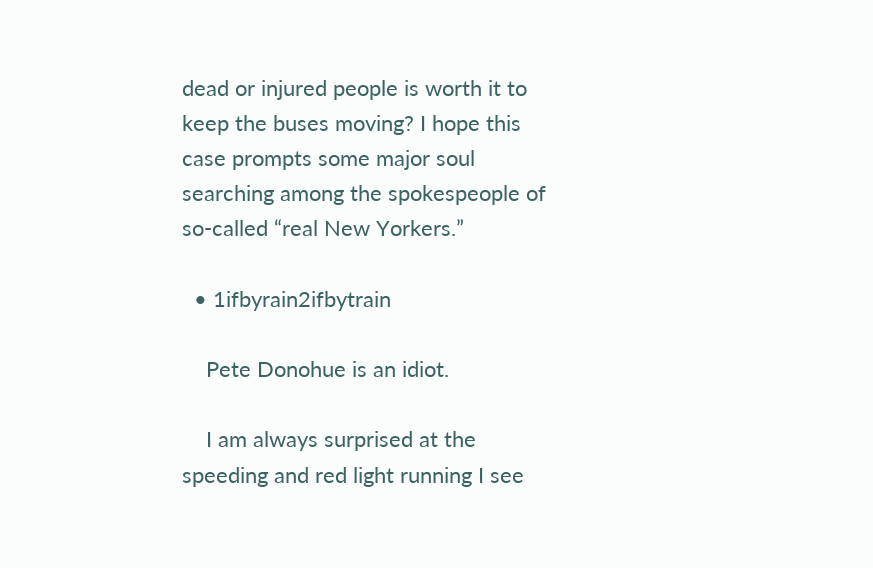dead or injured people is worth it to keep the buses moving? I hope this case prompts some major soul searching among the spokespeople of so-called “real New Yorkers.”

  • 1ifbyrain2ifbytrain

    Pete Donohue is an idiot.

    I am always surprised at the speeding and red light running I see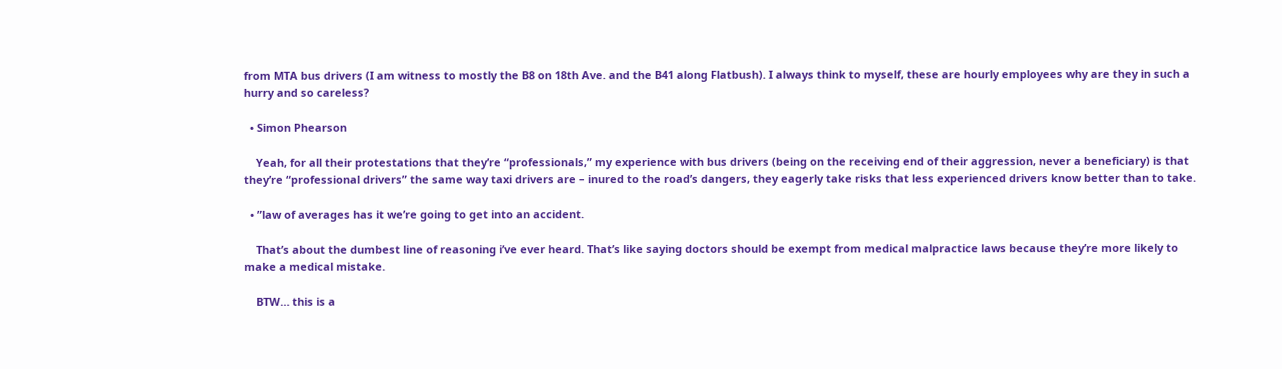from MTA bus drivers (I am witness to mostly the B8 on 18th Ave. and the B41 along Flatbush). I always think to myself, these are hourly employees why are they in such a hurry and so careless?

  • Simon Phearson

    Yeah, for all their protestations that they’re “professionals,” my experience with bus drivers (being on the receiving end of their aggression, never a beneficiary) is that they’re “professional drivers” the same way taxi drivers are – inured to the road’s dangers, they eagerly take risks that less experienced drivers know better than to take.

  • ”law of averages has it we’re going to get into an accident.

    That’s about the dumbest line of reasoning i’ve ever heard. That’s like saying doctors should be exempt from medical malpractice laws because they’re more likely to make a medical mistake.

    BTW… this is a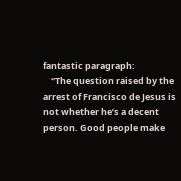fantastic paragraph:
    “The question raised by the arrest of Francisco de Jesus is not whether he’s a decent person. Good people make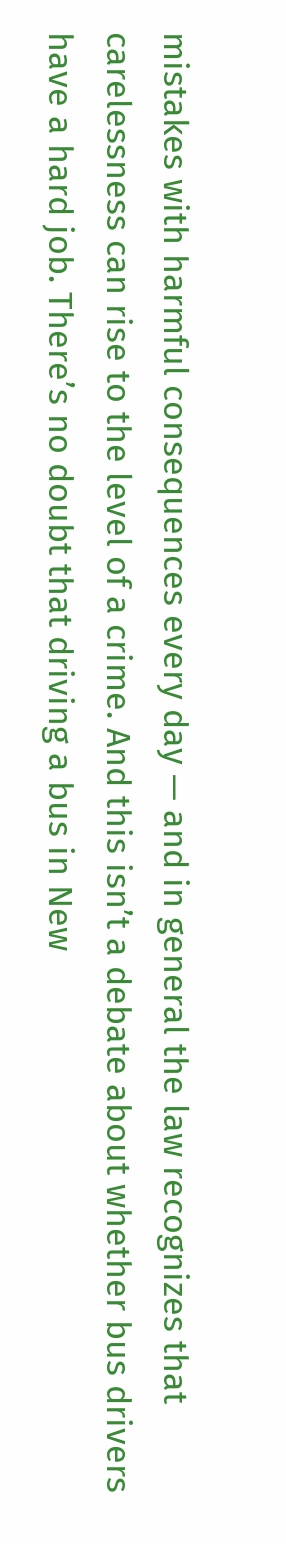mistakes with harmful consequences every day — and in general the law recognizes that carelessness can rise to the level of a crime. And this isn’t a debate about whether bus drivers have a hard job. There’s no doubt that driving a bus in New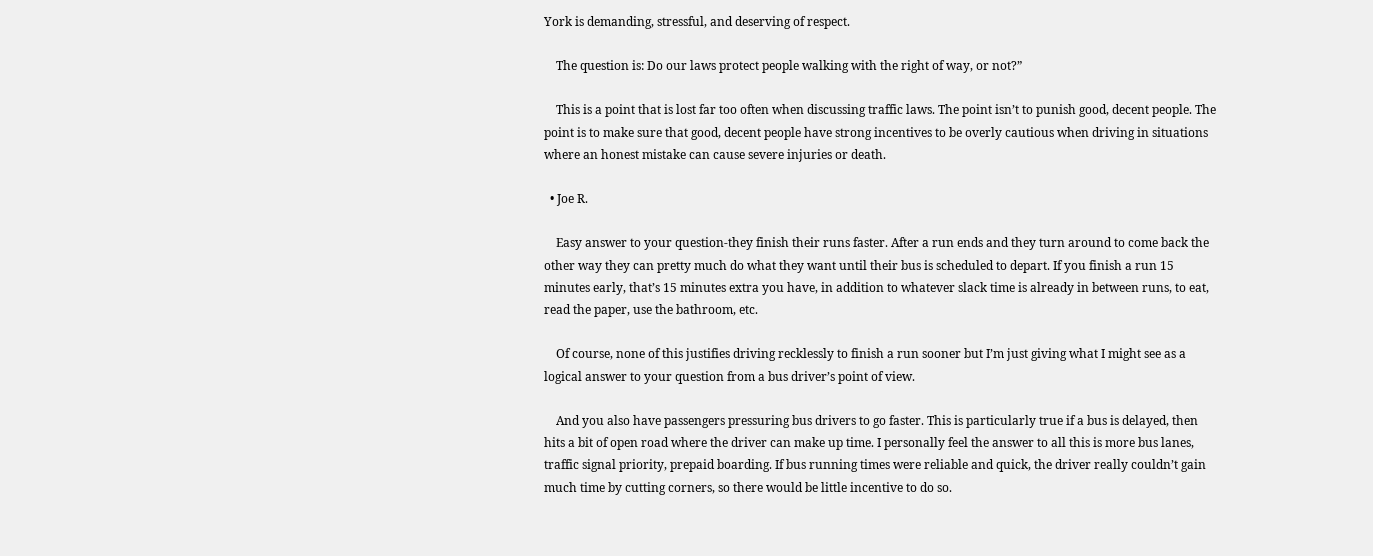York is demanding, stressful, and deserving of respect.

    The question is: Do our laws protect people walking with the right of way, or not?”

    This is a point that is lost far too often when discussing traffic laws. The point isn’t to punish good, decent people. The point is to make sure that good, decent people have strong incentives to be overly cautious when driving in situations where an honest mistake can cause severe injuries or death.

  • Joe R.

    Easy answer to your question-they finish their runs faster. After a run ends and they turn around to come back the other way they can pretty much do what they want until their bus is scheduled to depart. If you finish a run 15 minutes early, that’s 15 minutes extra you have, in addition to whatever slack time is already in between runs, to eat, read the paper, use the bathroom, etc.

    Of course, none of this justifies driving recklessly to finish a run sooner but I’m just giving what I might see as a logical answer to your question from a bus driver’s point of view.

    And you also have passengers pressuring bus drivers to go faster. This is particularly true if a bus is delayed, then hits a bit of open road where the driver can make up time. I personally feel the answer to all this is more bus lanes, traffic signal priority, prepaid boarding. If bus running times were reliable and quick, the driver really couldn’t gain much time by cutting corners, so there would be little incentive to do so.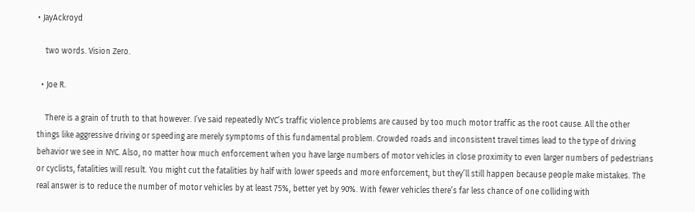• JayAckroyd

    two words. Vision Zero.

  • Joe R.

    There is a grain of truth to that however. I’ve said repeatedly NYC’s traffic violence problems are caused by too much motor traffic as the root cause. All the other things like aggressive driving or speeding are merely symptoms of this fundamental problem. Crowded roads and inconsistent travel times lead to the type of driving behavior we see in NYC. Also, no matter how much enforcement when you have large numbers of motor vehicles in close proximity to even larger numbers of pedestrians or cyclists, fatalities will result. You might cut the fatalities by half with lower speeds and more enforcement, but they’ll still happen because people make mistakes. The real answer is to reduce the number of motor vehicles by at least 75%, better yet by 90%. With fewer vehicles there’s far less chance of one colliding with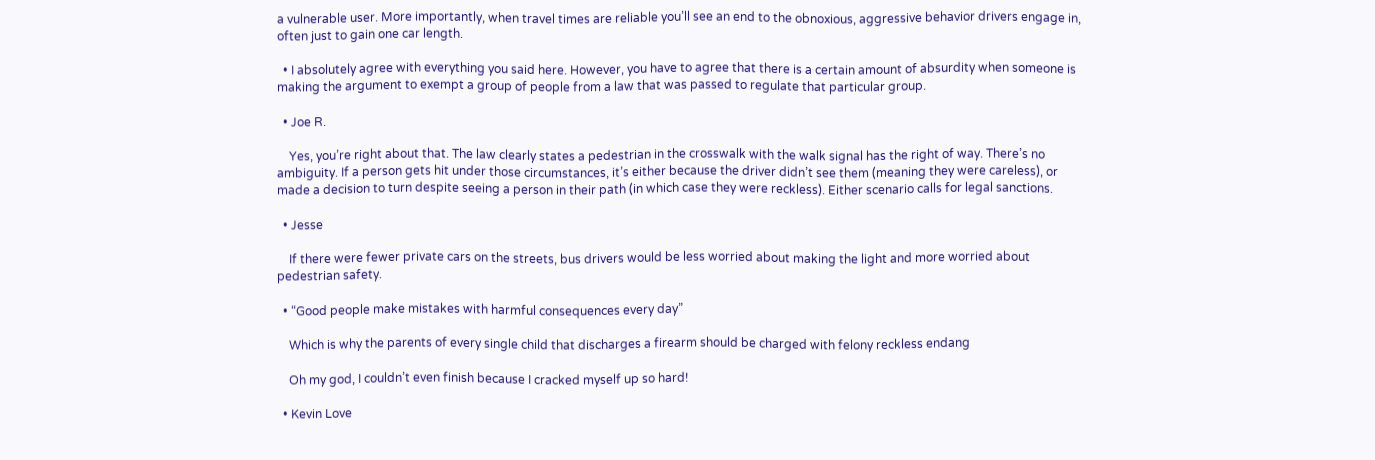a vulnerable user. More importantly, when travel times are reliable you’ll see an end to the obnoxious, aggressive behavior drivers engage in, often just to gain one car length.

  • I absolutely agree with everything you said here. However, you have to agree that there is a certain amount of absurdity when someone is making the argument to exempt a group of people from a law that was passed to regulate that particular group.

  • Joe R.

    Yes, you’re right about that. The law clearly states a pedestrian in the crosswalk with the walk signal has the right of way. There’s no ambiguity. If a person gets hit under those circumstances, it’s either because the driver didn’t see them (meaning they were careless), or made a decision to turn despite seeing a person in their path (in which case they were reckless). Either scenario calls for legal sanctions.

  • Jesse

    If there were fewer private cars on the streets, bus drivers would be less worried about making the light and more worried about pedestrian safety.

  • “Good people make mistakes with harmful consequences every day”

    Which is why the parents of every single child that discharges a firearm should be charged with felony reckless endang

    Oh my god, I couldn’t even finish because I cracked myself up so hard!

  • Kevin Love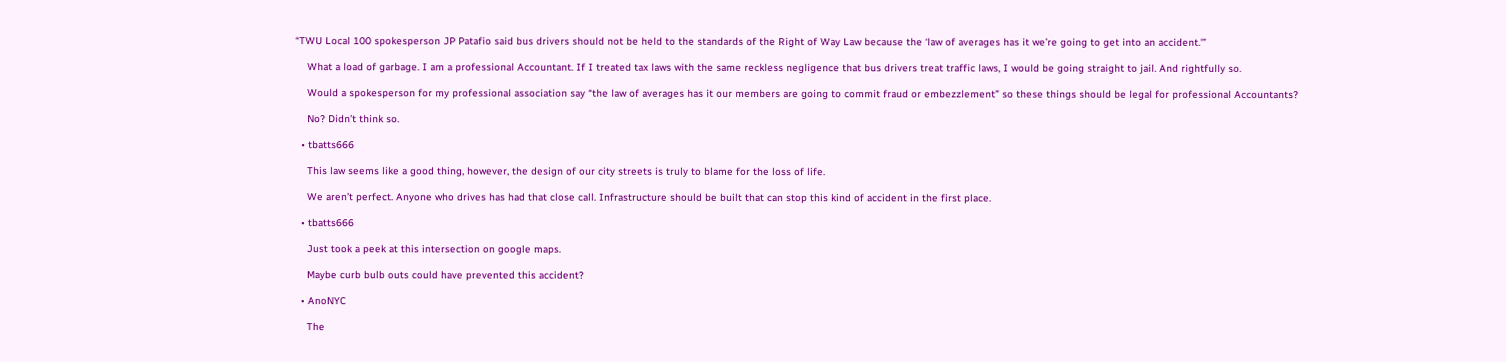“TWU Local 100 spokesperson JP Patafio said bus drivers should not be held to the standards of the Right of Way Law because the ‘law of averages has it we’re going to get into an accident.'”

    What a load of garbage. I am a professional Accountant. If I treated tax laws with the same reckless negligence that bus drivers treat traffic laws, I would be going straight to jail. And rightfully so.

    Would a spokesperson for my professional association say “the law of averages has it our members are going to commit fraud or embezzlement” so these things should be legal for professional Accountants?

    No? Didn’t think so.

  • tbatts666

    This law seems like a good thing, however, the design of our city streets is truly to blame for the loss of life.

    We aren’t perfect. Anyone who drives has had that close call. Infrastructure should be built that can stop this kind of accident in the first place.

  • tbatts666

    Just took a peek at this intersection on google maps.

    Maybe curb bulb outs could have prevented this accident?

  • AnoNYC

    The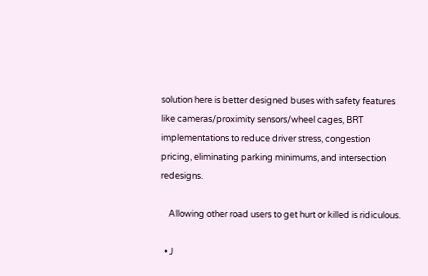solution here is better designed buses with safety features like cameras/proximity sensors/wheel cages, BRT implementations to reduce driver stress, congestion pricing, eliminating parking minimums, and intersection redesigns.

    Allowing other road users to get hurt or killed is ridiculous.

  • J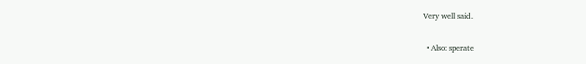Very well said.

  • Also: sperate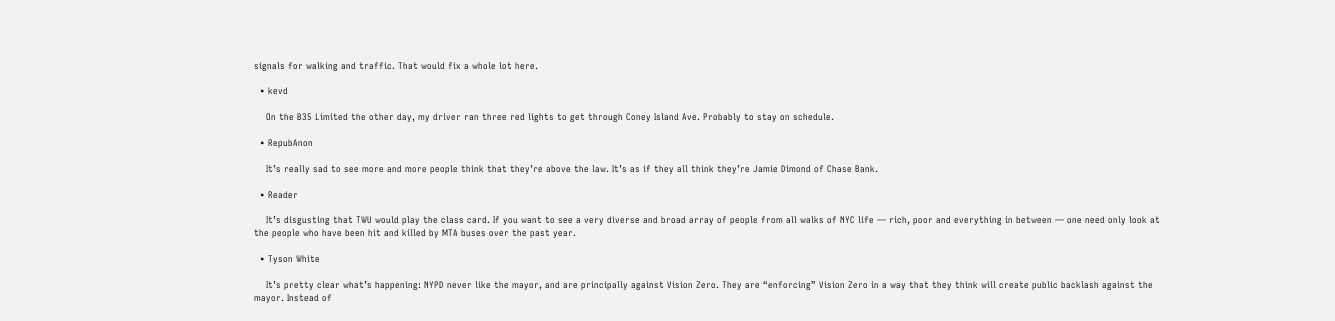signals for walking and traffic. That would fix a whole lot here.

  • kevd

    On the B35 Limited the other day, my driver ran three red lights to get through Coney Island Ave. Probably to stay on schedule.

  • RepubAnon

    It’s really sad to see more and more people think that they’re above the law. It’s as if they all think they’re Jamie Dimond of Chase Bank.

  • Reader

    It’s disgusting that TWU would play the class card. If you want to see a very diverse and broad array of people from all walks of NYC life — rich, poor and everything in between — one need only look at the people who have been hit and killed by MTA buses over the past year.

  • Tyson White

    It’s pretty clear what’s happening: NYPD never like the mayor, and are principally against Vision Zero. They are “enforcing” Vision Zero in a way that they think will create public backlash against the mayor. Instead of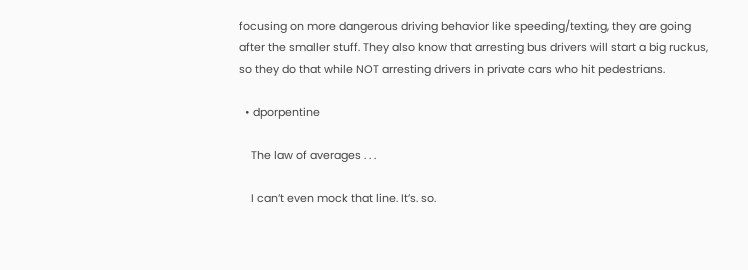focusing on more dangerous driving behavior like speeding/texting, they are going after the smaller stuff. They also know that arresting bus drivers will start a big ruckus, so they do that while NOT arresting drivers in private cars who hit pedestrians.

  • dporpentine

    The law of averages . . .

    I can’t even mock that line. It’s. so.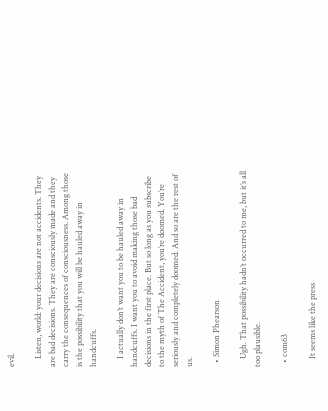evil.

    Listen, world: your decisions are not accidents. They are bad decisions. They are consciously made and they carry the consequences of consciousness. Among those is the possibility that you will be hauled away in handcuffs.

    I actually don’t want you to be hauled away in handcuffs. I want you to avoid making those bad decisions in the first place. But so long as you subscribe to the myth of The Accident, you’re doomed. You’re seriously and completely doomed. And so are the rest of us.

  • Simon Phearson

    Ugh. That possibility hadn’t occurred to me, but it’s all too plausible.

  • com63

    It seems like the press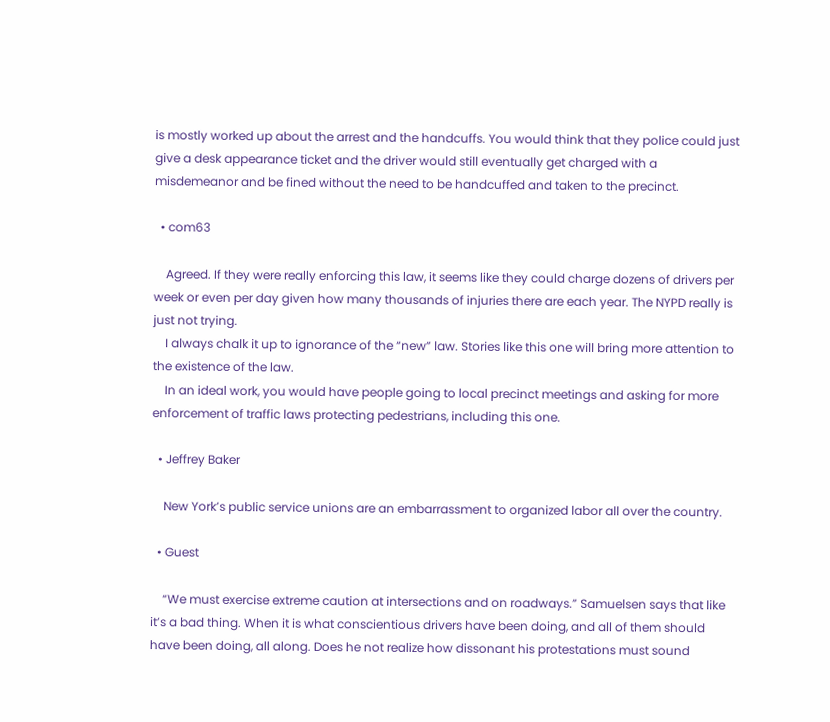is mostly worked up about the arrest and the handcuffs. You would think that they police could just give a desk appearance ticket and the driver would still eventually get charged with a misdemeanor and be fined without the need to be handcuffed and taken to the precinct.

  • com63

    Agreed. If they were really enforcing this law, it seems like they could charge dozens of drivers per week or even per day given how many thousands of injuries there are each year. The NYPD really is just not trying.
    I always chalk it up to ignorance of the “new” law. Stories like this one will bring more attention to the existence of the law.
    In an ideal work, you would have people going to local precinct meetings and asking for more enforcement of traffic laws protecting pedestrians, including this one.

  • Jeffrey Baker

    New York’s public service unions are an embarrassment to organized labor all over the country.

  • Guest

    “We must exercise extreme caution at intersections and on roadways.” Samuelsen says that like it’s a bad thing. When it is what conscientious drivers have been doing, and all of them should have been doing, all along. Does he not realize how dissonant his protestations must sound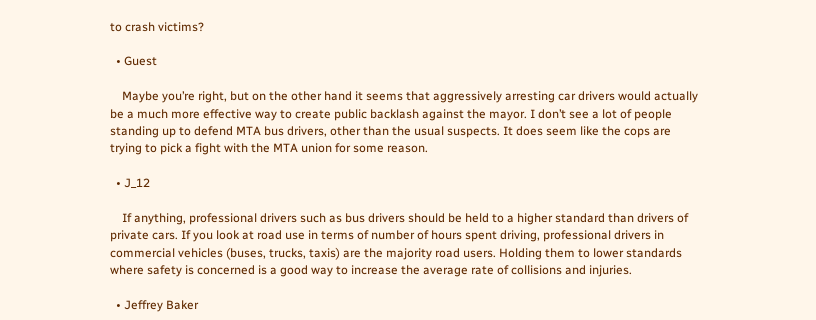to crash victims?

  • Guest

    Maybe you’re right, but on the other hand it seems that aggressively arresting car drivers would actually be a much more effective way to create public backlash against the mayor. I don’t see a lot of people standing up to defend MTA bus drivers, other than the usual suspects. It does seem like the cops are trying to pick a fight with the MTA union for some reason.

  • J_12

    If anything, professional drivers such as bus drivers should be held to a higher standard than drivers of private cars. If you look at road use in terms of number of hours spent driving, professional drivers in commercial vehicles (buses, trucks, taxis) are the majority road users. Holding them to lower standards where safety is concerned is a good way to increase the average rate of collisions and injuries.

  • Jeffrey Baker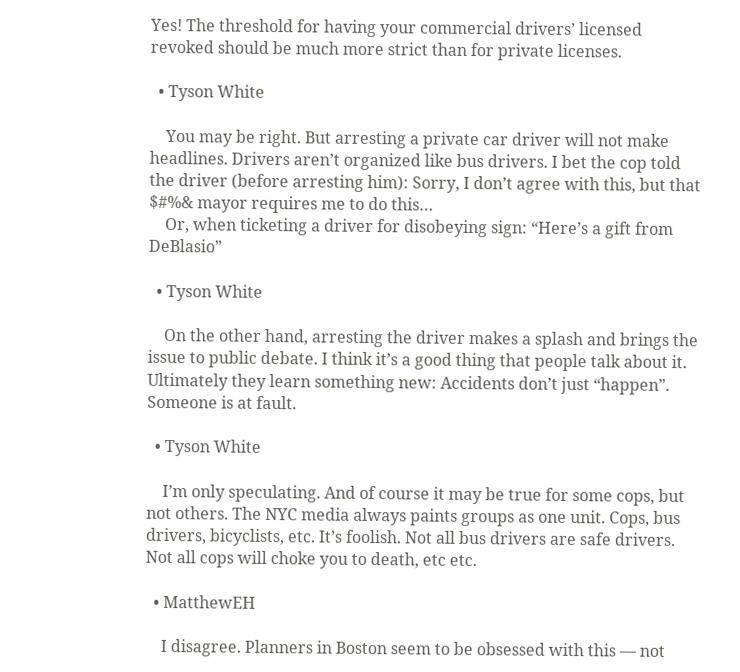Yes! The threshold for having your commercial drivers’ licensed revoked should be much more strict than for private licenses.

  • Tyson White

    You may be right. But arresting a private car driver will not make headlines. Drivers aren’t organized like bus drivers. I bet the cop told the driver (before arresting him): Sorry, I don’t agree with this, but that $#%& mayor requires me to do this…
    Or, when ticketing a driver for disobeying sign: “Here’s a gift from DeBlasio”

  • Tyson White

    On the other hand, arresting the driver makes a splash and brings the issue to public debate. I think it’s a good thing that people talk about it. Ultimately they learn something new: Accidents don’t just “happen”. Someone is at fault.

  • Tyson White

    I’m only speculating. And of course it may be true for some cops, but not others. The NYC media always paints groups as one unit. Cops, bus drivers, bicyclists, etc. It’s foolish. Not all bus drivers are safe drivers. Not all cops will choke you to death, etc etc.

  • MatthewEH

    I disagree. Planners in Boston seem to be obsessed with this — not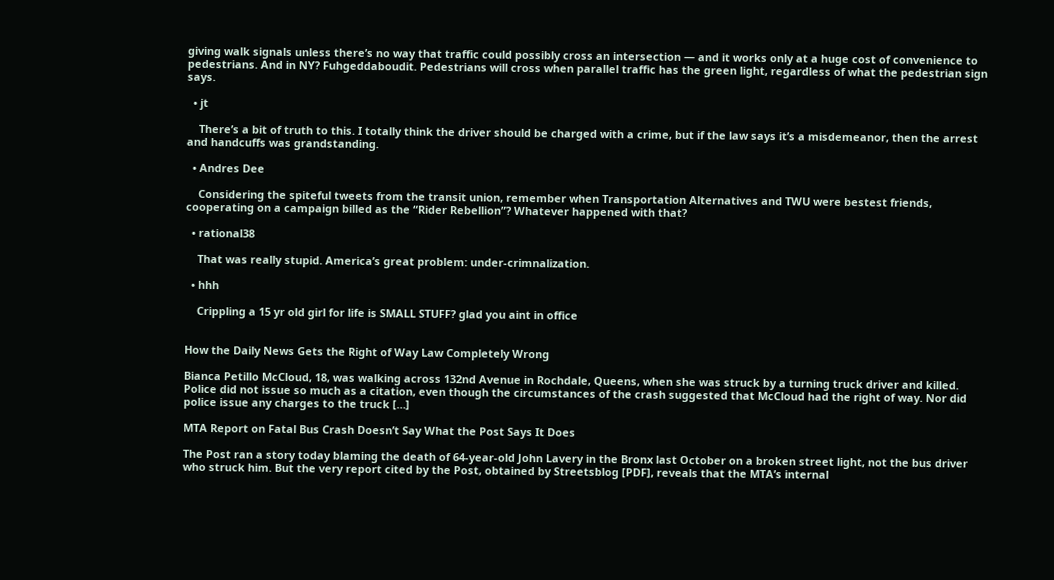giving walk signals unless there’s no way that traffic could possibly cross an intersection — and it works only at a huge cost of convenience to pedestrians. And in NY? Fuhgeddaboudit. Pedestrians will cross when parallel traffic has the green light, regardless of what the pedestrian sign says.

  • jt

    There’s a bit of truth to this. I totally think the driver should be charged with a crime, but if the law says it’s a misdemeanor, then the arrest and handcuffs was grandstanding.

  • Andres Dee

    Considering the spiteful tweets from the transit union, remember when Transportation Alternatives and TWU were bestest friends, cooperating on a campaign billed as the “Rider Rebellion”? Whatever happened with that?

  • rational38

    That was really stupid. America’s great problem: under-crimnalization.

  • hhh

    Crippling a 15 yr old girl for life is SMALL STUFF? glad you aint in office


How the Daily News Gets the Right of Way Law Completely Wrong

Bianca Petillo McCloud, 18, was walking across 132nd Avenue in Rochdale, Queens, when she was struck by a turning truck driver and killed. Police did not issue so much as a citation, even though the circumstances of the crash suggested that McCloud had the right of way. Nor did police issue any charges to the truck […]

MTA Report on Fatal Bus Crash Doesn’t Say What the Post Says It Does

The Post ran a story today blaming the death of 64-year-old John Lavery in the Bronx last October on a broken street light, not the bus driver who struck him. But the very report cited by the Post, obtained by Streetsblog [PDF], reveals that the MTA’s internal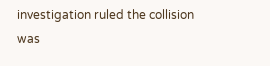investigation ruled the collision was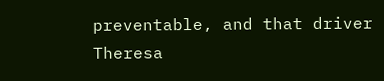preventable, and that driver Theresa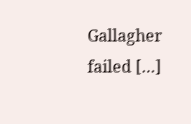Gallagher failed […]